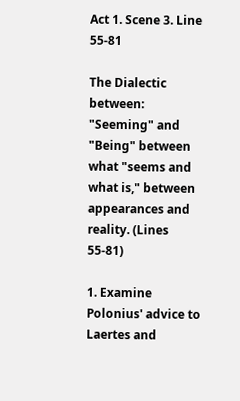Act 1. Scene 3. Line 55-81

The Dialectic between: "Seeming" and "Being" between what "seems and what is," between appearances and reality. (Lines 55-81)

1. Examine Polonius' advice to Laertes and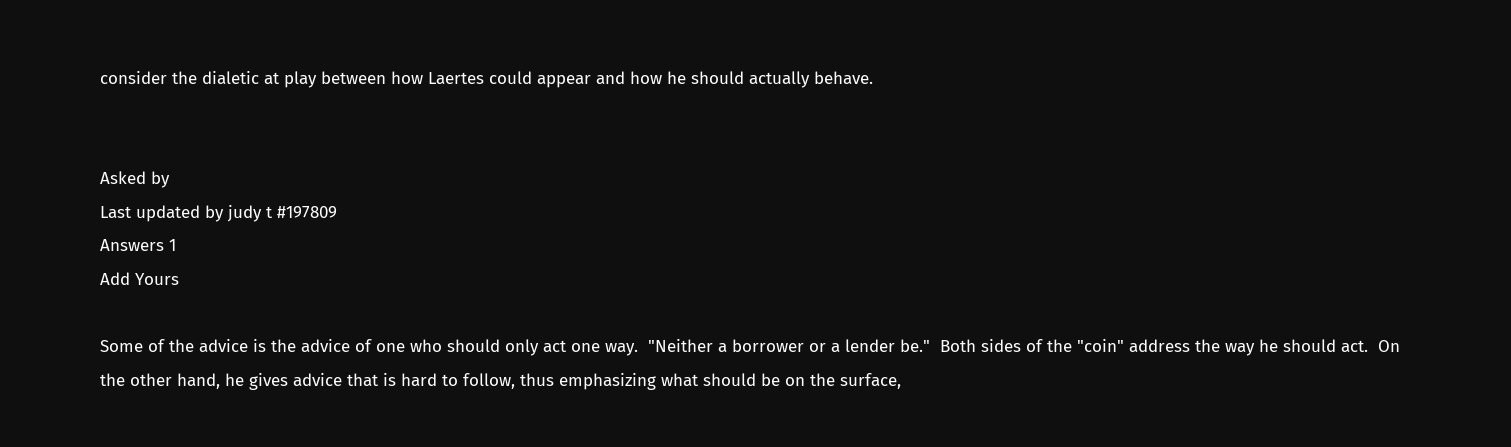consider the dialetic at play between how Laertes could appear and how he should actually behave.


Asked by
Last updated by judy t #197809
Answers 1
Add Yours

Some of the advice is the advice of one who should only act one way.  "Neither a borrower or a lender be."  Both sides of the "coin" address the way he should act.  On the other hand, he gives advice that is hard to follow, thus emphasizing what should be on the surface,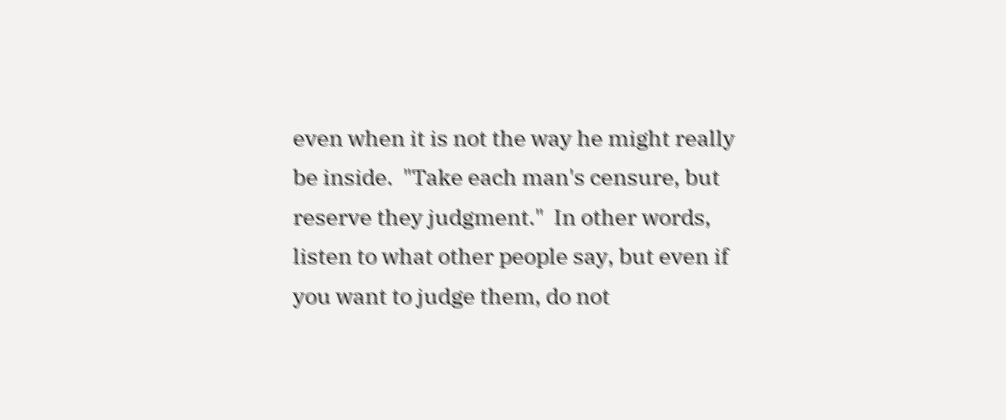even when it is not the way he might really be inside.  "Take each man's censure, but reserve they judgment."  In other words, listen to what other people say, but even if you want to judge them, do not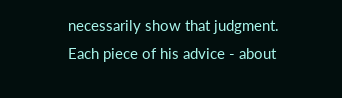necessarily show that judgment.  Each piece of his advice - about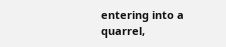entering into a quarrel,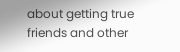about getting true friends and other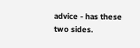advice - has these two sides.